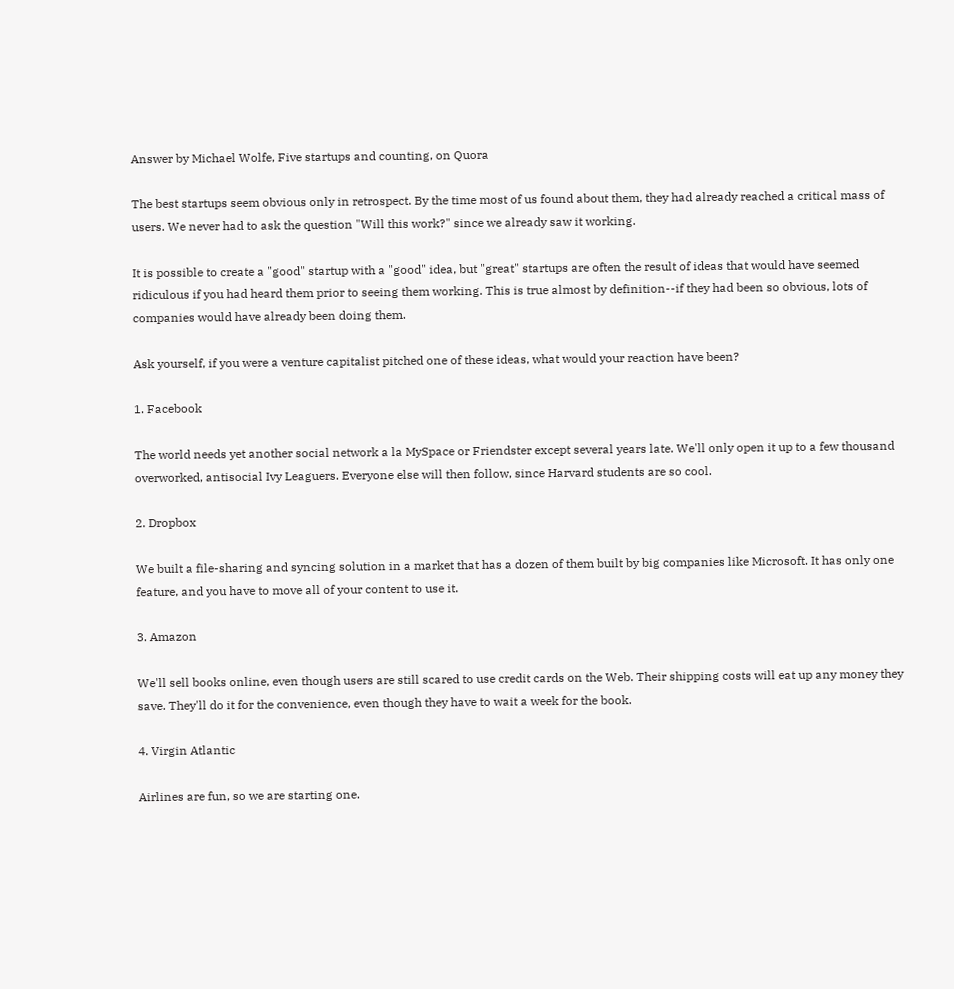Answer by Michael Wolfe, Five startups and counting, on Quora

The best startups seem obvious only in retrospect. By the time most of us found about them, they had already reached a critical mass of users. We never had to ask the question "Will this work?" since we already saw it working.

It is possible to create a "good" startup with a "good" idea, but "great" startups are often the result of ideas that would have seemed ridiculous if you had heard them prior to seeing them working. This is true almost by definition--if they had been so obvious, lots of companies would have already been doing them.

Ask yourself, if you were a venture capitalist pitched one of these ideas, what would your reaction have been?

1. Facebook

The world needs yet another social network a la MySpace or Friendster except several years late. We'll only open it up to a few thousand overworked, antisocial Ivy Leaguers. Everyone else will then follow, since Harvard students are so cool.

2. Dropbox

We built a file-sharing and syncing solution in a market that has a dozen of them built by big companies like Microsoft. It has only one feature, and you have to move all of your content to use it.

3. Amazon

We'll sell books online, even though users are still scared to use credit cards on the Web. Their shipping costs will eat up any money they save. They'll do it for the convenience, even though they have to wait a week for the book.

4. Virgin Atlantic

Airlines are fun, so we are starting one.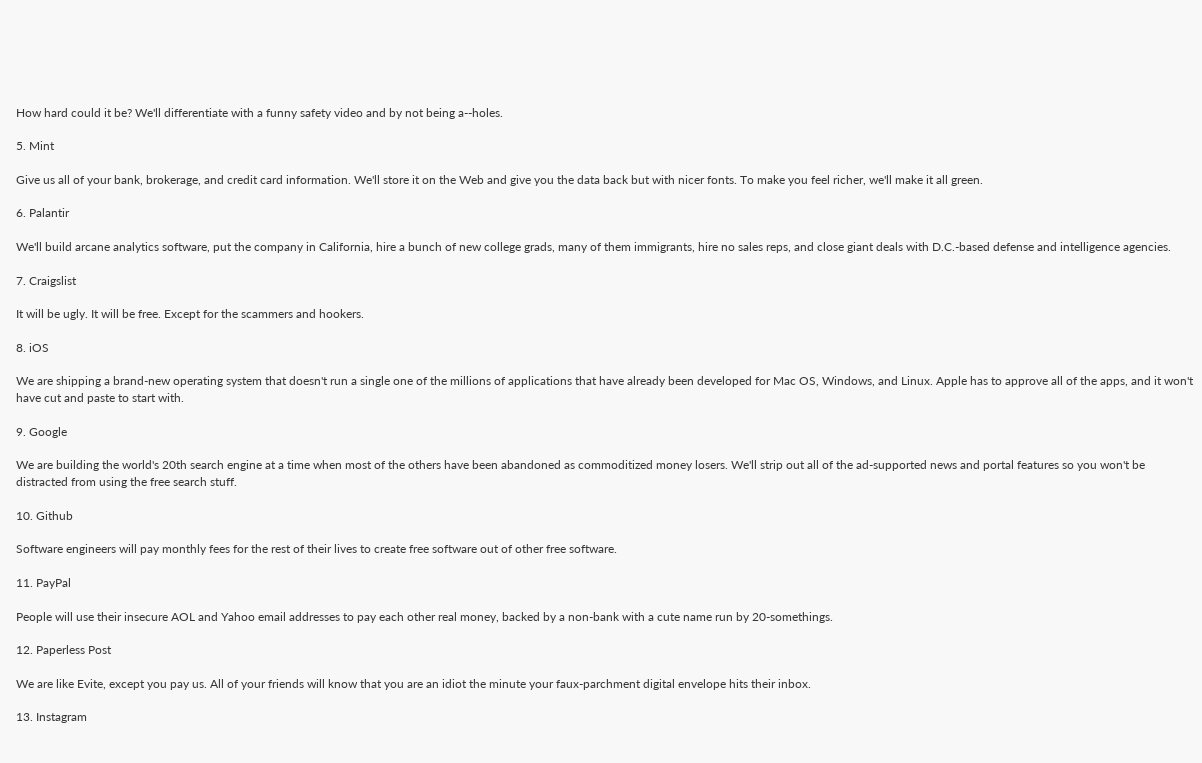How hard could it be? We'll differentiate with a funny safety video and by not being a--holes.

5. Mint

Give us all of your bank, brokerage, and credit card information. We'll store it on the Web and give you the data back but with nicer fonts. To make you feel richer, we'll make it all green.

6. Palantir

We'll build arcane analytics software, put the company in California, hire a bunch of new college grads, many of them immigrants, hire no sales reps, and close giant deals with D.C.-based defense and intelligence agencies.

7. Craigslist

It will be ugly. It will be free. Except for the scammers and hookers.

8. iOS

We are shipping a brand-new operating system that doesn't run a single one of the millions of applications that have already been developed for Mac OS, Windows, and Linux. Apple has to approve all of the apps, and it won't have cut and paste to start with.

9. Google

We are building the world's 20th search engine at a time when most of the others have been abandoned as commoditized money losers. We'll strip out all of the ad-supported news and portal features so you won't be distracted from using the free search stuff.

10. Github

Software engineers will pay monthly fees for the rest of their lives to create free software out of other free software.

11. PayPal

People will use their insecure AOL and Yahoo email addresses to pay each other real money, backed by a non-bank with a cute name run by 20-somethings.

12. Paperless Post

We are like Evite, except you pay us. All of your friends will know that you are an idiot the minute your faux-parchment digital envelope hits their inbox.

13. Instagram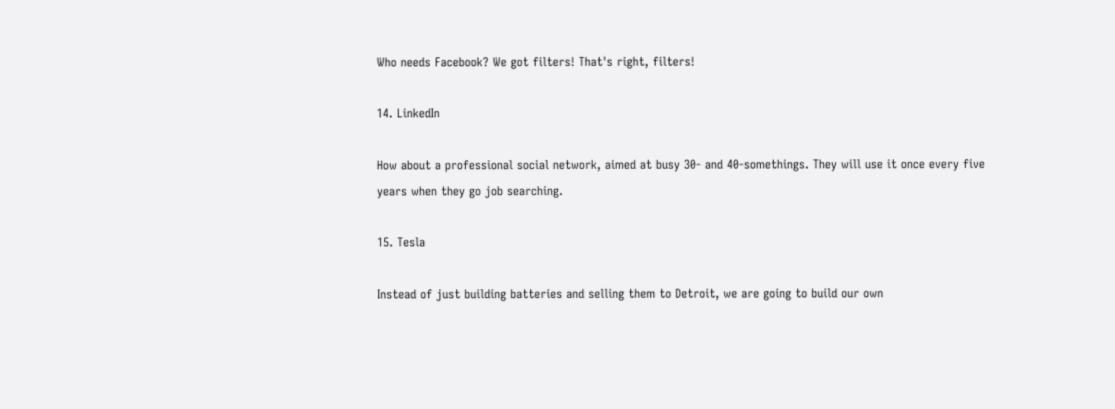Who needs Facebook? We got filters! That's right, filters!

14. LinkedIn

How about a professional social network, aimed at busy 30- and 40-somethings. They will use it once every five years when they go job searching.

15. Tesla

Instead of just building batteries and selling them to Detroit, we are going to build our own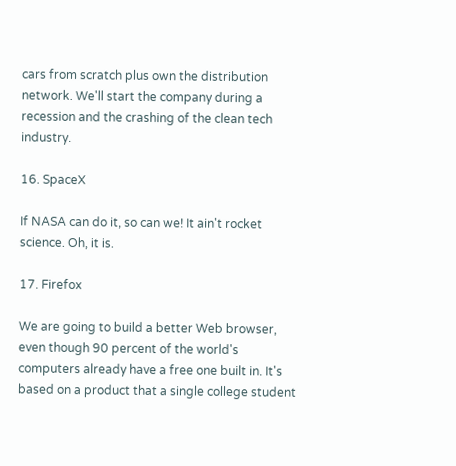cars from scratch plus own the distribution network. We'll start the company during a recession and the crashing of the clean tech industry.

16. SpaceX

If NASA can do it, so can we! It ain't rocket science. Oh, it is.

17. Firefox

We are going to build a better Web browser, even though 90 percent of the world's computers already have a free one built in. It's based on a product that a single college student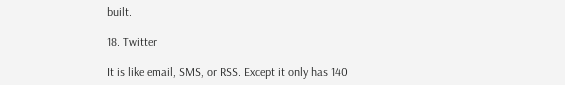built.

18. Twitter

It is like email, SMS, or RSS. Except it only has 140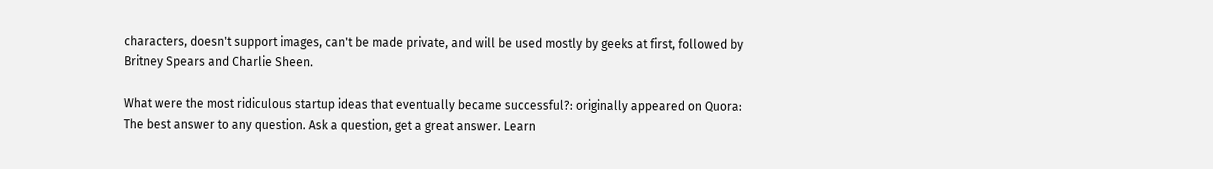characters, doesn't support images, can't be made private, and will be used mostly by geeks at first, followed by Britney Spears and Charlie Sheen.

What were the most ridiculous startup ideas that eventually became successful?: originally appeared on Quora: The best answer to any question. Ask a question, get a great answer. Learn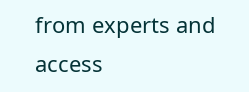from experts and access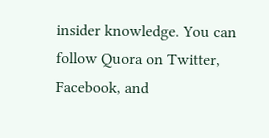insider knowledge. You can follow Quora on Twitter, Facebook, and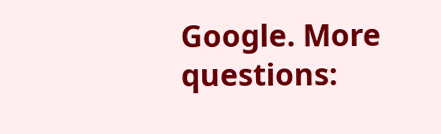Google. More questions: